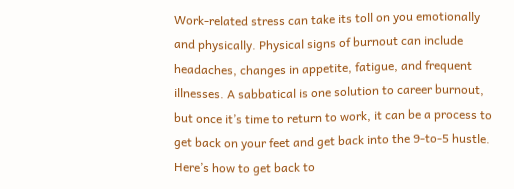Work-related stress can take its toll on you emotionally and physically. Physical signs of burnout can include headaches, changes in appetite, fatigue, and frequent illnesses. A sabbatical is one solution to career burnout, but once it’s time to return to work, it can be a process to get back on your feet and get back into the 9-to-5 hustle. Here’s how to get back to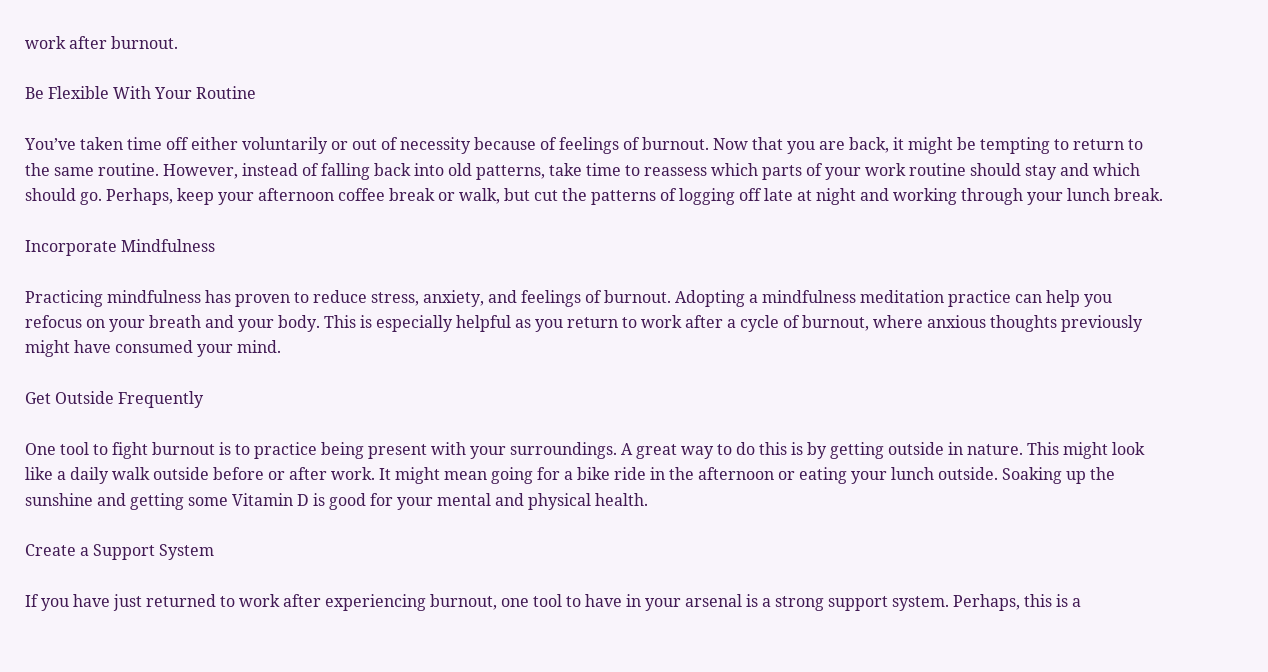work after burnout.

Be Flexible With Your Routine

You’ve taken time off either voluntarily or out of necessity because of feelings of burnout. Now that you are back, it might be tempting to return to the same routine. However, instead of falling back into old patterns, take time to reassess which parts of your work routine should stay and which should go. Perhaps, keep your afternoon coffee break or walk, but cut the patterns of logging off late at night and working through your lunch break.

Incorporate Mindfulness

Practicing mindfulness has proven to reduce stress, anxiety, and feelings of burnout. Adopting a mindfulness meditation practice can help you refocus on your breath and your body. This is especially helpful as you return to work after a cycle of burnout, where anxious thoughts previously might have consumed your mind.

Get Outside Frequently

One tool to fight burnout is to practice being present with your surroundings. A great way to do this is by getting outside in nature. This might look like a daily walk outside before or after work. It might mean going for a bike ride in the afternoon or eating your lunch outside. Soaking up the sunshine and getting some Vitamin D is good for your mental and physical health.

Create a Support System

If you have just returned to work after experiencing burnout, one tool to have in your arsenal is a strong support system. Perhaps, this is a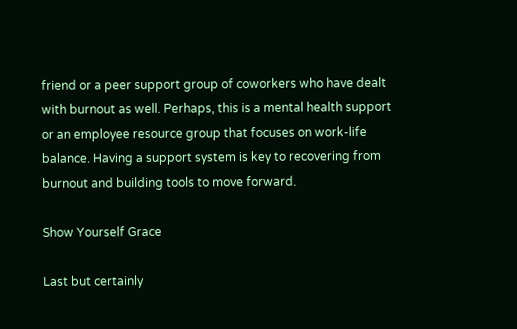friend or a peer support group of coworkers who have dealt with burnout as well. Perhaps, this is a mental health support or an employee resource group that focuses on work-life balance. Having a support system is key to recovering from burnout and building tools to move forward.

Show Yourself Grace

Last but certainly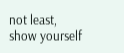not least, show yourself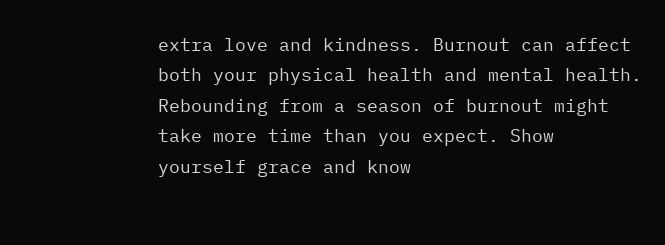extra love and kindness. Burnout can affect both your physical health and mental health. Rebounding from a season of burnout might take more time than you expect. Show yourself grace and know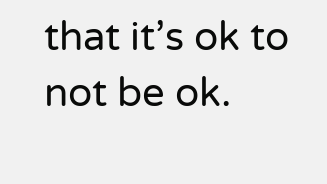that it’s ok to not be ok.